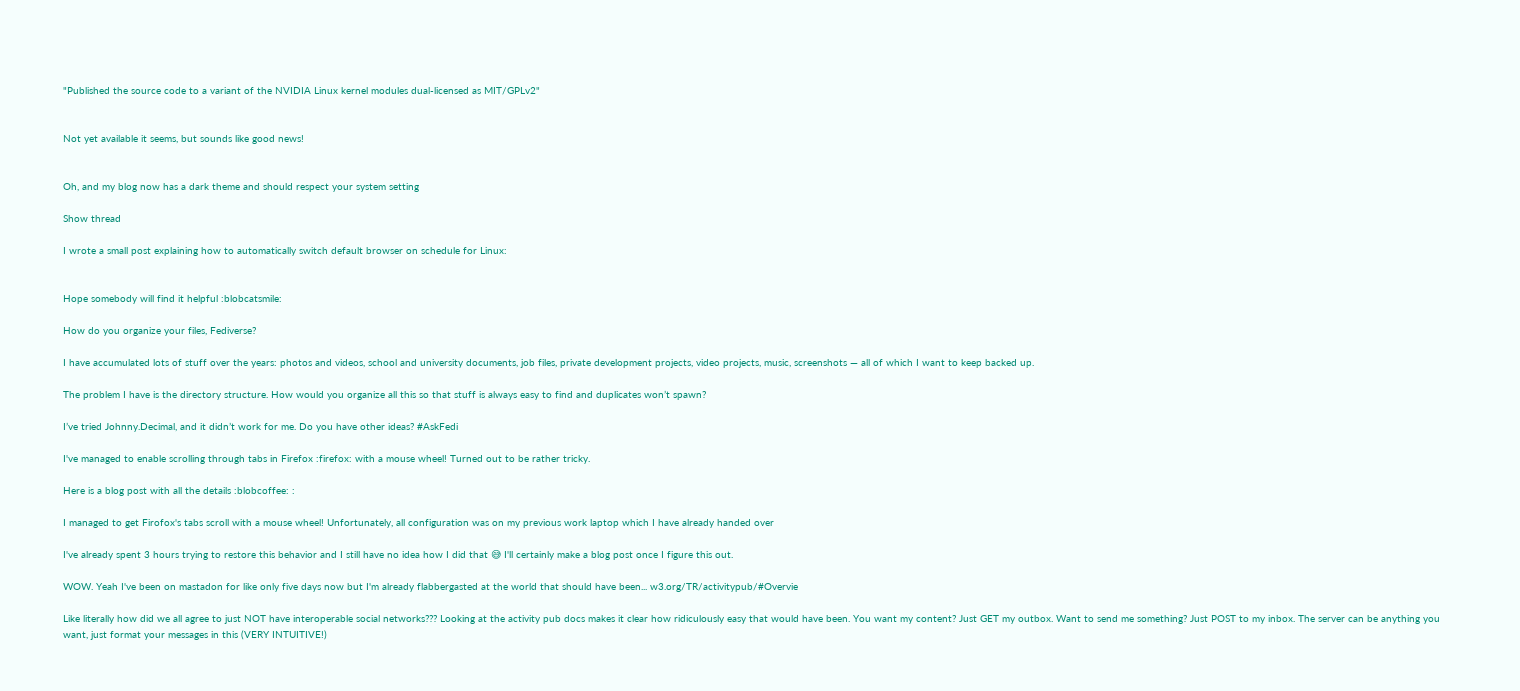"Published the source code to a variant of the NVIDIA Linux kernel modules dual-licensed as MIT/GPLv2"


Not yet available it seems, but sounds like good news!


Oh, and my blog now has a dark theme and should respect your system setting

Show thread

I wrote a small post explaining how to automatically switch default browser on schedule for Linux:


Hope somebody will find it helpful :blobcatsmile:

How do you organize your files, Fediverse?

I have accumulated lots of stuff over the years: photos and videos, school and university documents, job files, private development projects, video projects, music, screenshots — all of which I want to keep backed up.

The problem I have is the directory structure. How would you organize all this so that stuff is always easy to find and duplicates won’t spawn?

I’ve tried Johnny.Decimal, and it didn’t work for me. Do you have other ideas? #AskFedi

I've managed to enable scrolling through tabs in Firefox :firefox: with a mouse wheel! Turned out to be rather tricky.

Here is a blog post with all the details :blobcoffee: :

I managed to get Firofox's tabs scroll with a mouse wheel! Unfortunately, all configuration was on my previous work laptop which I have already handed over

I've already spent 3 hours trying to restore this behavior and I still have no idea how I did that 😅 I'll certainly make a blog post once I figure this out.

WOW. Yeah I've been on mastadon for like only five days now but I'm already flabbergasted at the world that should have been... w3.org/TR/activitypub/#Overvie

Like literally how did we all agree to just NOT have interoperable social networks??? Looking at the activity pub docs makes it clear how ridiculously easy that would have been. You want my content? Just GET my outbox. Want to send me something? Just POST to my inbox. The server can be anything you want, just format your messages in this (VERY INTUITIVE!)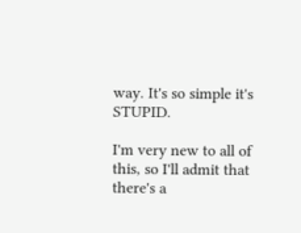way. It's so simple it's STUPID.

I'm very new to all of this, so I'll admit that there's a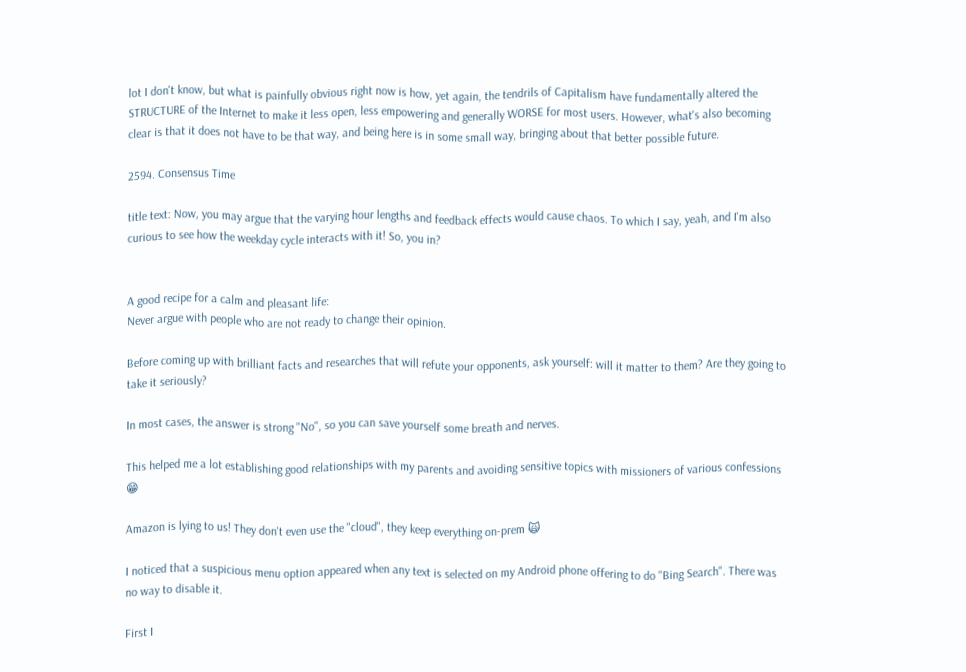lot I don't know, but what is painfully obvious right now is how, yet again, the tendrils of Capitalism have fundamentally altered the STRUCTURE of the Internet to make it less open, less empowering and generally WORSE for most users. However, what's also becoming clear is that it does not have to be that way, and being here is in some small way, bringing about that better possible future.

2594. Consensus Time

title text: Now, you may argue that the varying hour lengths and feedback effects would cause chaos. To which I say, yeah, and I'm also curious to see how the weekday cycle interacts with it! So, you in?


A good recipe for a calm and pleasant life:
Never argue with people who are not ready to change their opinion.

Before coming up with brilliant facts and researches that will refute your opponents, ask yourself: will it matter to them? Are they going to take it seriously?

In most cases, the answer is strong "No", so you can save yourself some breath and nerves.

This helped me a lot establishing good relationships with my parents and avoiding sensitive topics with missioners of various confessions 😁

Amazon is lying to us! They don't even use the "cloud", they keep everything on-prem 🙀

I noticed that a suspicious menu option appeared when any text is selected on my Android phone offering to do "Bing Search". There was no way to disable it.

First I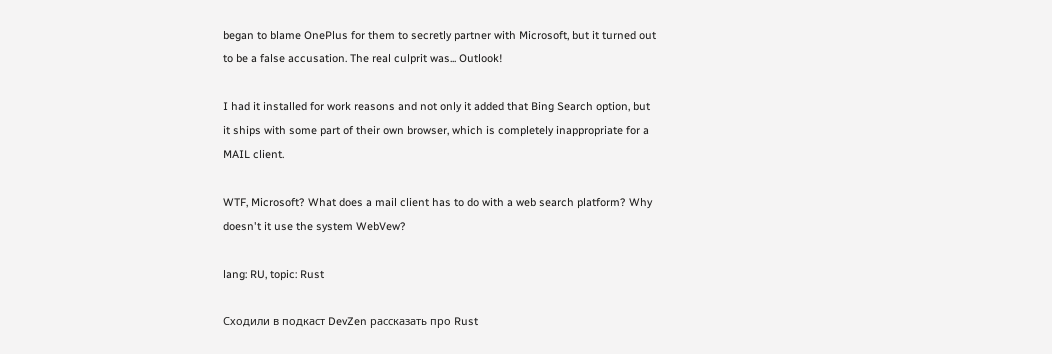began to blame OnePlus for them to secretly partner with Microsoft, but it turned out to be a false accusation. The real culprit was... Outlook!

I had it installed for work reasons and not only it added that Bing Search option, but it ships with some part of their own browser, which is completely inappropriate for a MAIL client.

WTF, Microsoft? What does a mail client has to do with a web search platform? Why doesn't it use the system WebVew?

lang: RU, topic: Rust

Сходили в подкаст DevZen рассказать про Rust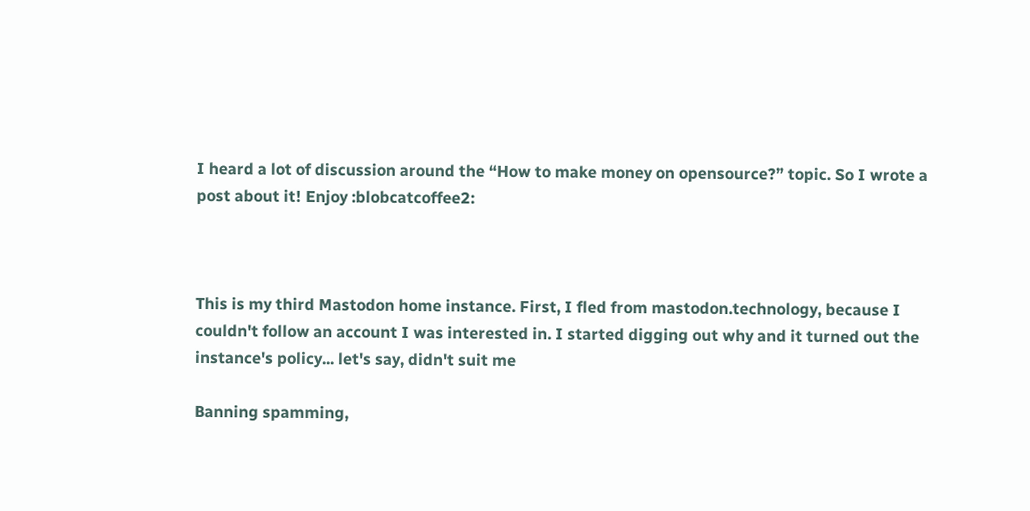I heard a lot of discussion around the “How to make money on opensource?” topic. So I wrote a post about it! Enjoy :blobcatcoffee2:



This is my third Mastodon home instance. First, I fled from mastodon.technology, because I couldn't follow an account I was interested in. I started digging out why and it turned out the instance's policy... let's say, didn't suit me

Banning spamming,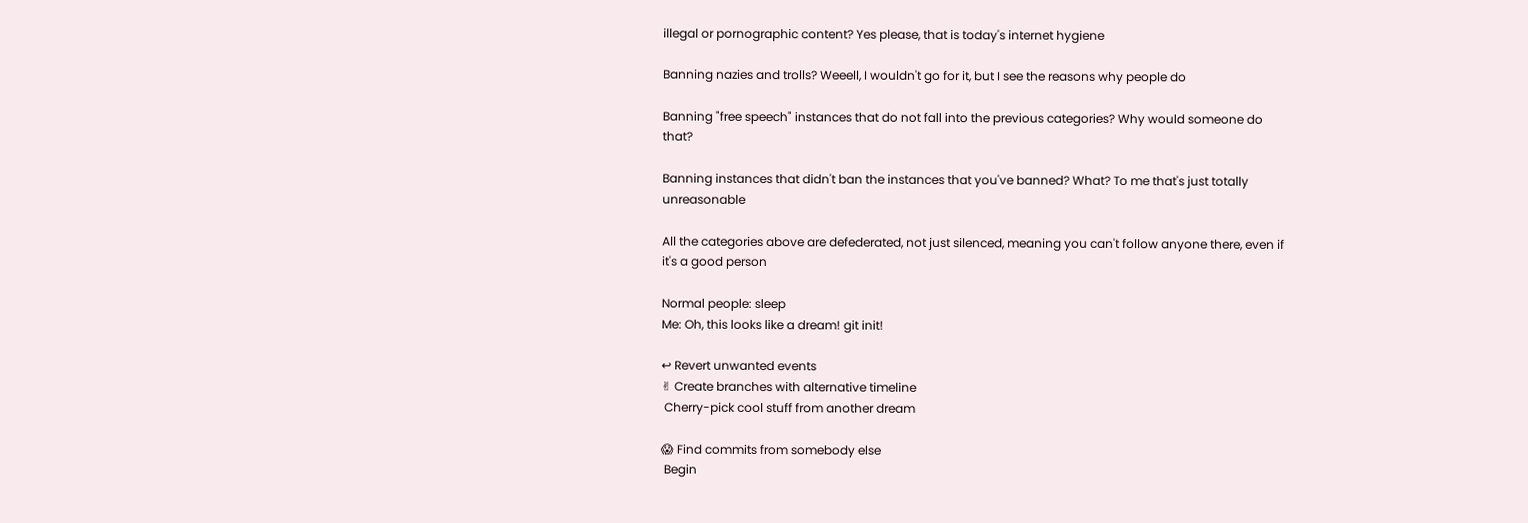illegal or pornographic content? Yes please, that is today's internet hygiene

Banning nazies and trolls? Weeell, I wouldn't go for it, but I see the reasons why people do

Banning "free speech" instances that do not fall into the previous categories? Why would someone do that?

Banning instances that didn't ban the instances that you've banned? What? To me that's just totally unreasonable

All the categories above are defederated, not just silenced, meaning you can't follow anyone there, even if it's a good person

Normal people: sleep
Me: Oh, this looks like a dream! git init!

↩ Revert unwanted events
✌ Create branches with alternative timeline
 Cherry-pick cool stuff from another dream

😱 Find commits from somebody else
 Begin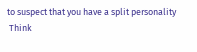to suspect that you have a split personality
 Think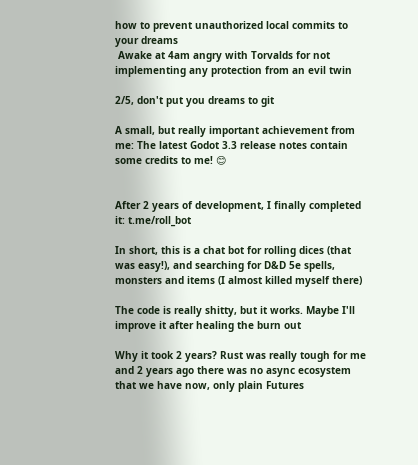how to prevent unauthorized local commits to your dreams
 Awake at 4am angry with Torvalds for not implementing any protection from an evil twin

2/5, don't put you dreams to git

A small, but really important achievement from me: The latest Godot 3.3 release notes contain some credits to me! 😊


After 2 years of development, I finally completed it: t.me/roll_bot

In short, this is a chat bot for rolling dices (that was easy!), and searching for D&D 5e spells, monsters and items (I almost killed myself there)

The code is really shitty, but it works. Maybe I'll improve it after healing the burn out

Why it took 2 years? Rust was really tough for me and 2 years ago there was no async ecosystem that we have now, only plain Futures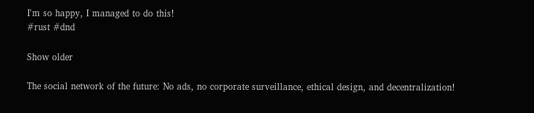I'm so happy, I managed to do this!
#rust #dnd

Show older

The social network of the future: No ads, no corporate surveillance, ethical design, and decentralization!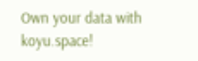Own your data with koyu.space!